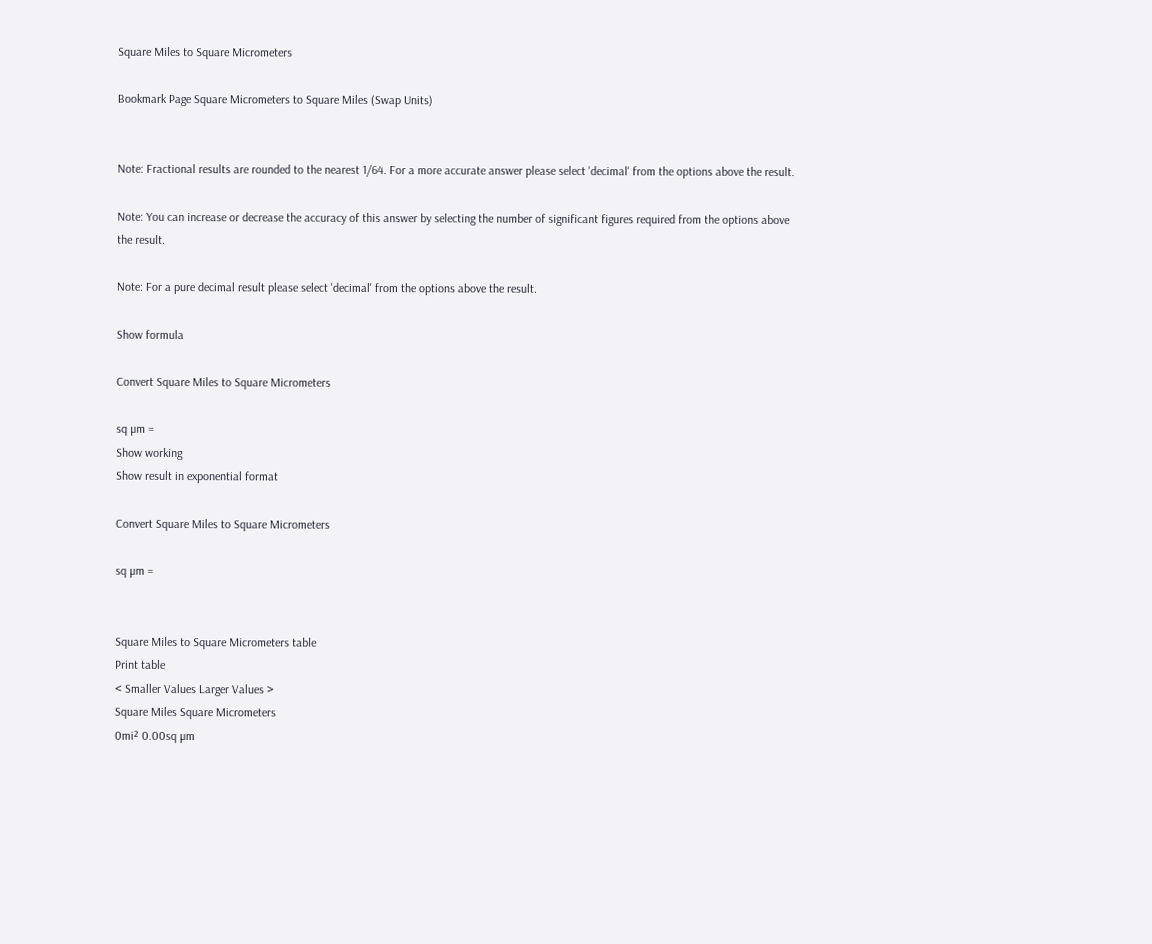Square Miles to Square Micrometers

Bookmark Page Square Micrometers to Square Miles (Swap Units)


Note: Fractional results are rounded to the nearest 1/64. For a more accurate answer please select 'decimal' from the options above the result.

Note: You can increase or decrease the accuracy of this answer by selecting the number of significant figures required from the options above the result.

Note: For a pure decimal result please select 'decimal' from the options above the result.

Show formula

Convert Square Miles to Square Micrometers

sq µm =
Show working
Show result in exponential format

Convert Square Miles to Square Micrometers

sq µm =


Square Miles to Square Micrometers table
Print table
< Smaller Values Larger Values >
Square Miles Square Micrometers
0mi² 0.00sq µm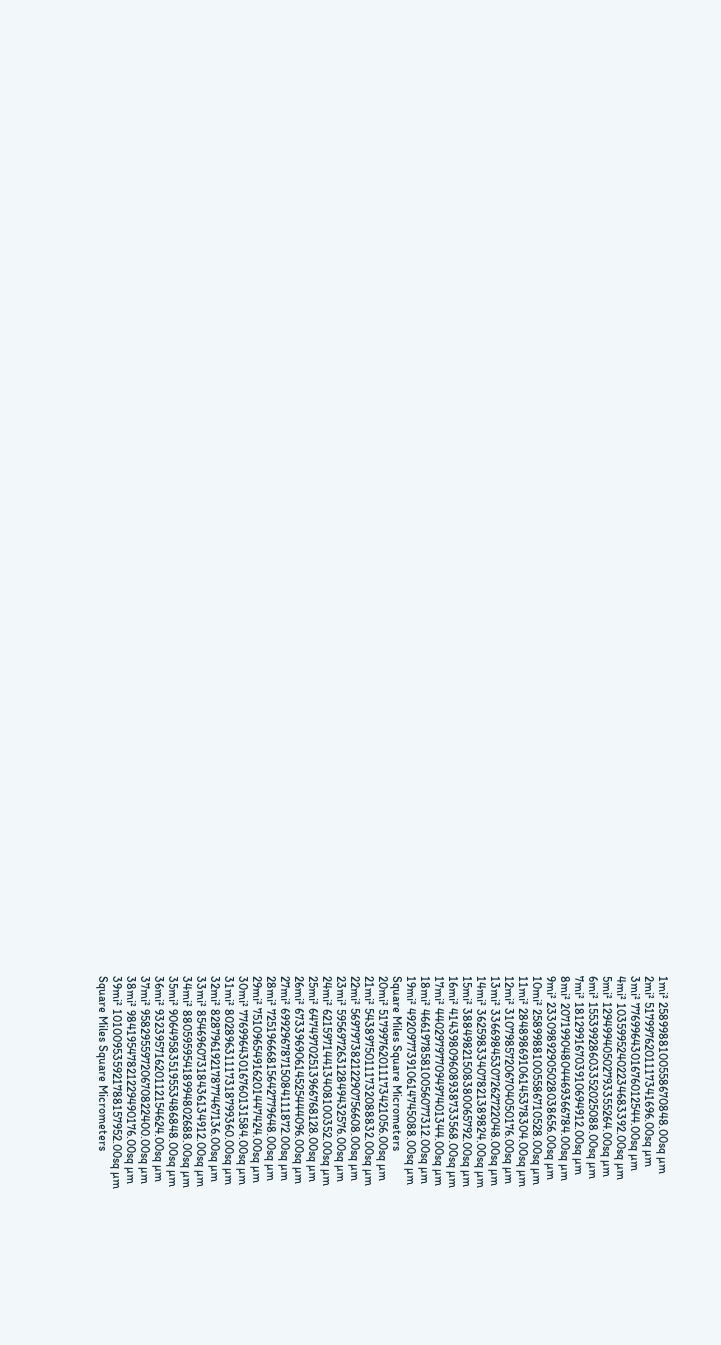1mi² 2589988100558670848.00sq µm
2mi² 5179976201117341696.00sq µm
3mi² 7769964301676012544.00sq µm
4mi² 10359952402234683392.00sq µm
5mi² 12949940502793355264.00sq µm
6mi² 15539928603352025088.00sq µm
7mi² 18129916703910694912.00sq µm
8mi² 20719904804469366784.00sq µm
9mi² 23309892905028038656.00sq µm
10mi² 25899881005586710528.00sq µm
11mi² 28489869106145378304.00sq µm
12mi² 31079857206704050176.00sq µm
13mi² 33669845307262722048.00sq µm
14mi² 36259833407821389824.00sq µm
15mi² 38849821508380065792.00sq µm
16mi² 41439809608938733568.00sq µm
17mi² 44029797709497401344.00sq µm
18mi² 46619785810056077312.00sq µm
19mi² 49209773910614745088.00sq µm
Square Miles Square Micrometers
20mi² 51799762011173421056.00sq µm
21mi² 54389750111732088832.00sq µm
22mi² 56979738212290756608.00sq µm
23mi² 59569726312849432576.00sq µm
24mi² 62159714413408100352.00sq µm
25mi² 64749702513966768128.00sq µm
26mi² 67339690614525444096.00sq µm
27mi² 69929678715084111872.00sq µm
28mi² 72519666815642779648.00sq µm
29mi² 75109654916201447424.00sq µm
30mi² 77699643016760131584.00sq µm
31mi² 80289631117318799360.00sq µm
32mi² 82879619217877467136.00sq µm
33mi² 85469607318436134912.00sq µm
34mi² 88059595418994802688.00sq µm
35mi² 90649583519553486848.00sq µm
36mi² 93239571620112154624.00sq µm
37mi² 95829559720670822400.00sq µm
38mi² 98419547821229490176.00sq µm
39mi² 101009535921788157952.00sq µm
Square Miles Square Micrometers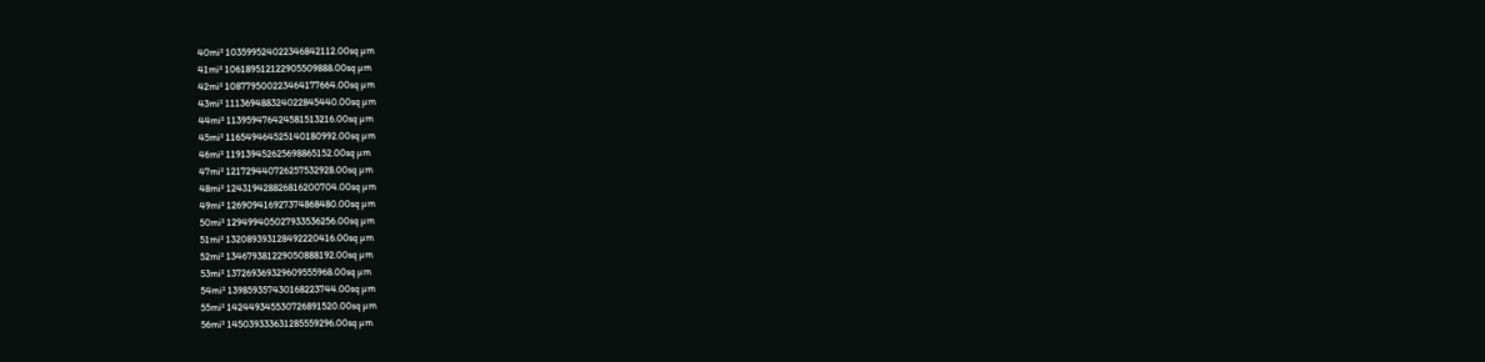40mi² 103599524022346842112.00sq µm
41mi² 106189512122905509888.00sq µm
42mi² 108779500223464177664.00sq µm
43mi² 111369488324022845440.00sq µm
44mi² 113959476424581513216.00sq µm
45mi² 116549464525140180992.00sq µm
46mi² 119139452625698865152.00sq µm
47mi² 121729440726257532928.00sq µm
48mi² 124319428826816200704.00sq µm
49mi² 126909416927374868480.00sq µm
50mi² 129499405027933536256.00sq µm
51mi² 132089393128492220416.00sq µm
52mi² 134679381229050888192.00sq µm
53mi² 137269369329609555968.00sq µm
54mi² 139859357430168223744.00sq µm
55mi² 142449345530726891520.00sq µm
56mi² 145039333631285559296.00sq µm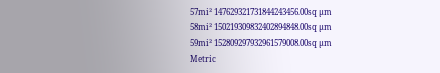57mi² 147629321731844243456.00sq µm
58mi² 150219309832402894848.00sq µm
59mi² 152809297932961579008.00sq µm
Metric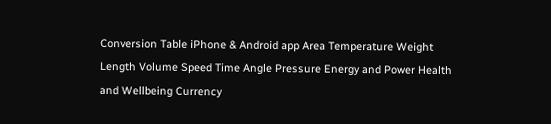Conversion Table iPhone & Android app Area Temperature Weight Length Volume Speed Time Angle Pressure Energy and Power Health and Wellbeing Currency